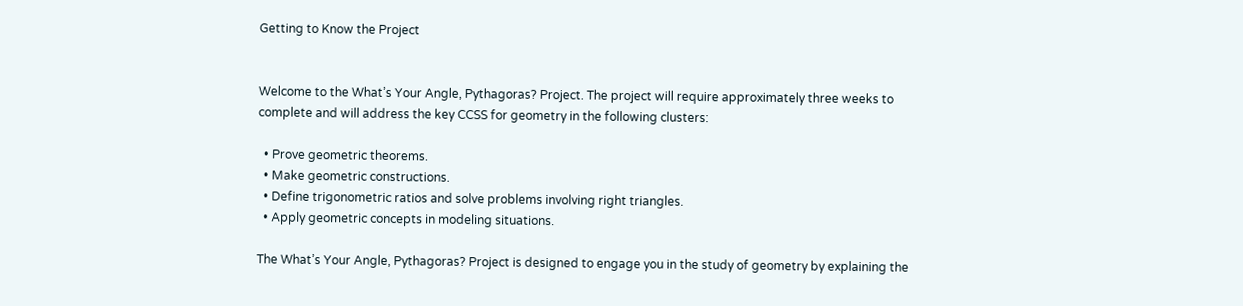Getting to Know the Project


Welcome to the What’s Your Angle, Pythagoras? Project. The project will require approximately three weeks to complete and will address the key CCSS for geometry in the following clusters:

  • Prove geometric theorems.
  • Make geometric constructions.
  • Define trigonometric ratios and solve problems involving right triangles.
  • Apply geometric concepts in modeling situations.

The What’s Your Angle, Pythagoras? Project is designed to engage you in the study of geometry by explaining the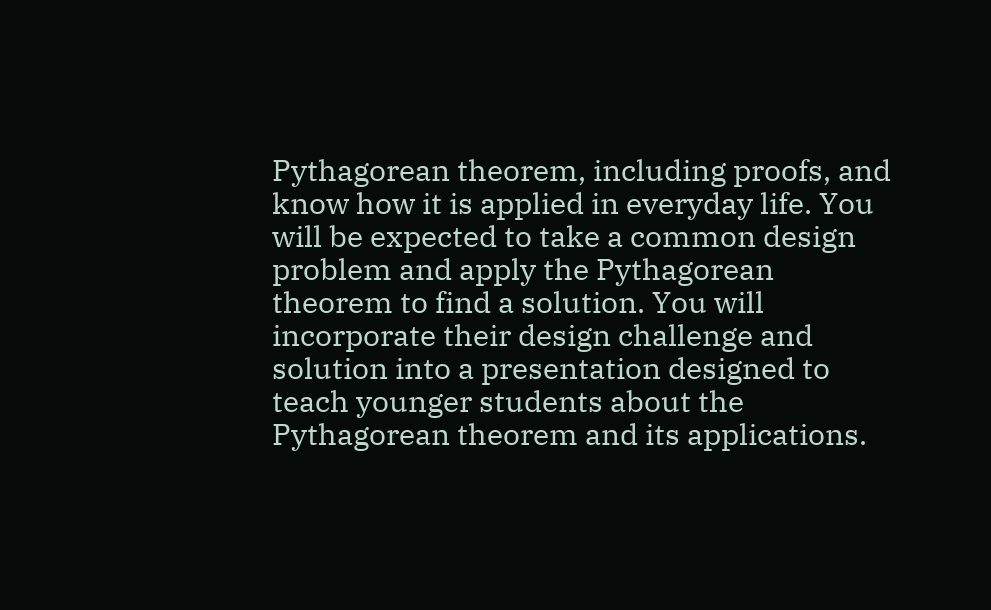Pythagorean theorem, including proofs, and know how it is applied in everyday life. You will be expected to take a common design problem and apply the Pythagorean theorem to find a solution. You will incorporate their design challenge and solution into a presentation designed to teach younger students about the Pythagorean theorem and its applications.